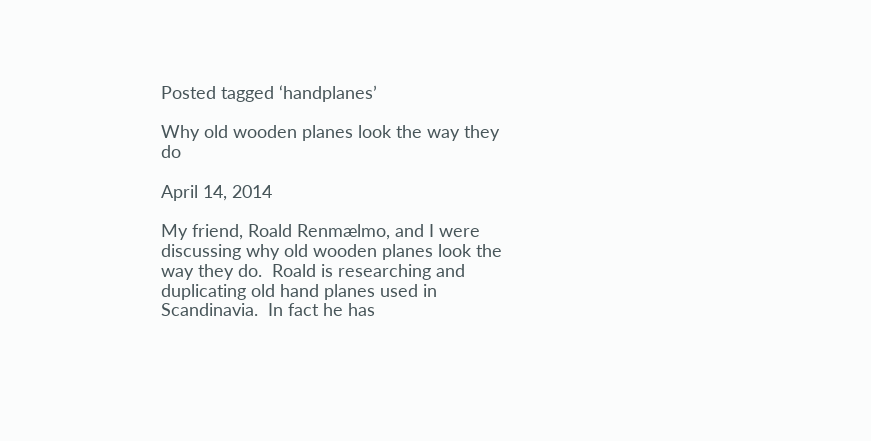Posted tagged ‘handplanes’

Why old wooden planes look the way they do

April 14, 2014

My friend, Roald Renmælmo, and I were discussing why old wooden planes look the way they do.  Roald is researching and duplicating old hand planes used in Scandinavia.  In fact he has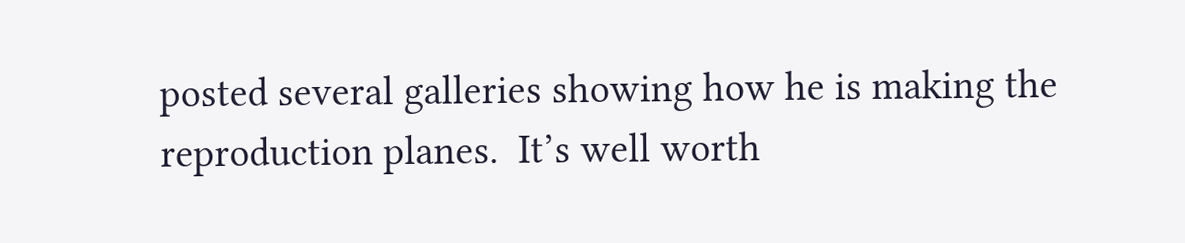posted several galleries showing how he is making the reproduction planes.  It’s well worth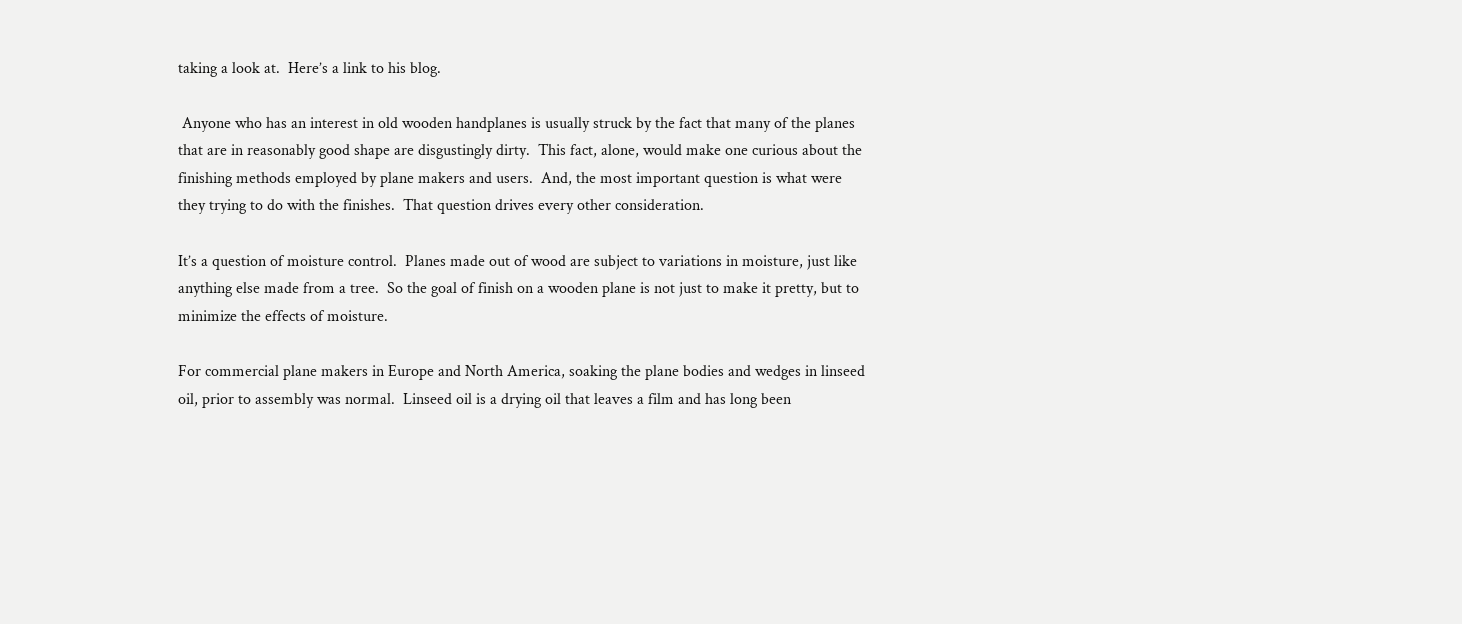taking a look at.  Here’s a link to his blog.

 Anyone who has an interest in old wooden handplanes is usually struck by the fact that many of the planes that are in reasonably good shape are disgustingly dirty.  This fact, alone, would make one curious about the finishing methods employed by plane makers and users.  And, the most important question is what were they trying to do with the finishes.  That question drives every other consideration.

It’s a question of moisture control.  Planes made out of wood are subject to variations in moisture, just like anything else made from a tree.  So the goal of finish on a wooden plane is not just to make it pretty, but to minimize the effects of moisture.

For commercial plane makers in Europe and North America, soaking the plane bodies and wedges in linseed oil, prior to assembly was normal.  Linseed oil is a drying oil that leaves a film and has long been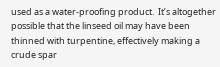used as a water-proofing product.  It’s altogether possible that the linseed oil may have been thinned with turpentine, effectively making a crude spar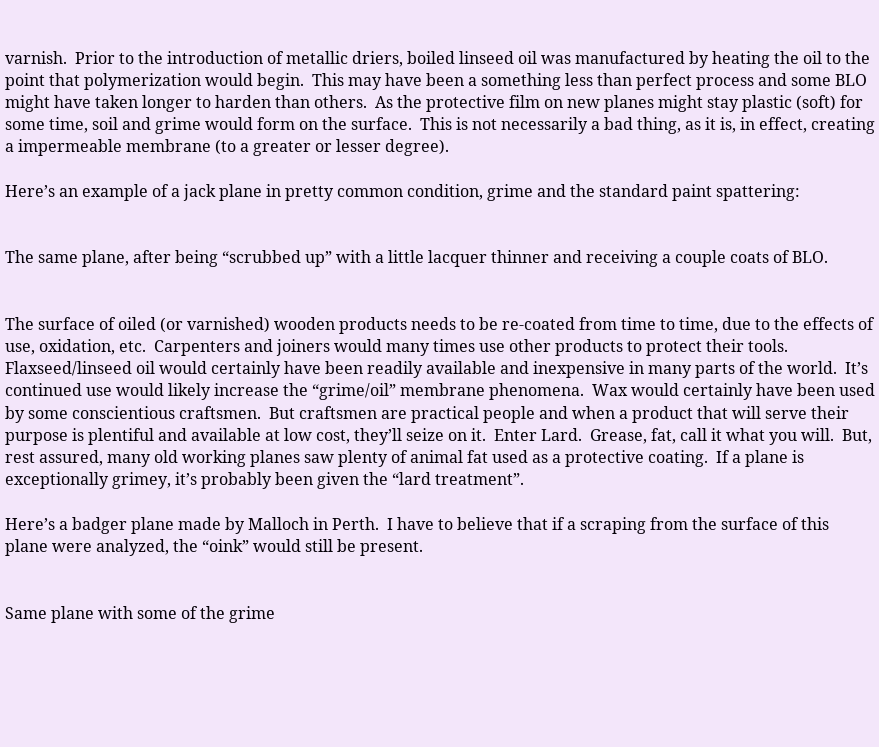varnish.  Prior to the introduction of metallic driers, boiled linseed oil was manufactured by heating the oil to the point that polymerization would begin.  This may have been a something less than perfect process and some BLO might have taken longer to harden than others.  As the protective film on new planes might stay plastic (soft) for some time, soil and grime would form on the surface.  This is not necessarily a bad thing, as it is, in effect, creating a impermeable membrane (to a greater or lesser degree).

Here’s an example of a jack plane in pretty common condition, grime and the standard paint spattering:


The same plane, after being “scrubbed up” with a little lacquer thinner and receiving a couple coats of BLO.


The surface of oiled (or varnished) wooden products needs to be re-coated from time to time, due to the effects of use, oxidation, etc.  Carpenters and joiners would many times use other products to protect their tools.  Flaxseed/linseed oil would certainly have been readily available and inexpensive in many parts of the world.  It’s continued use would likely increase the “grime/oil” membrane phenomena.  Wax would certainly have been used by some conscientious craftsmen.  But craftsmen are practical people and when a product that will serve their purpose is plentiful and available at low cost, they’ll seize on it.  Enter Lard.  Grease, fat, call it what you will.  But, rest assured, many old working planes saw plenty of animal fat used as a protective coating.  If a plane is exceptionally grimey, it’s probably been given the “lard treatment”.

Here’s a badger plane made by Malloch in Perth.  I have to believe that if a scraping from the surface of this plane were analyzed, the “oink” would still be present.


Same plane with some of the grime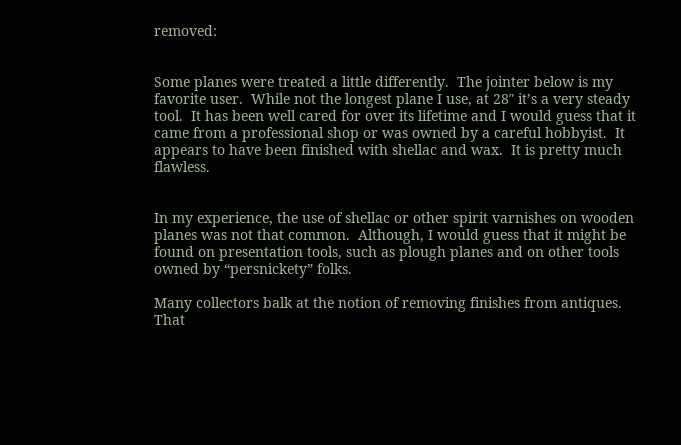removed:


Some planes were treated a little differently.  The jointer below is my favorite user.  While not the longest plane I use, at 28″ it’s a very steady tool.  It has been well cared for over its lifetime and I would guess that it came from a professional shop or was owned by a careful hobbyist.  It appears to have been finished with shellac and wax.  It is pretty much flawless.


In my experience, the use of shellac or other spirit varnishes on wooden planes was not that common.  Although, I would guess that it might be found on presentation tools, such as plough planes and on other tools owned by “persnickety” folks.

Many collectors balk at the notion of removing finishes from antiques.  That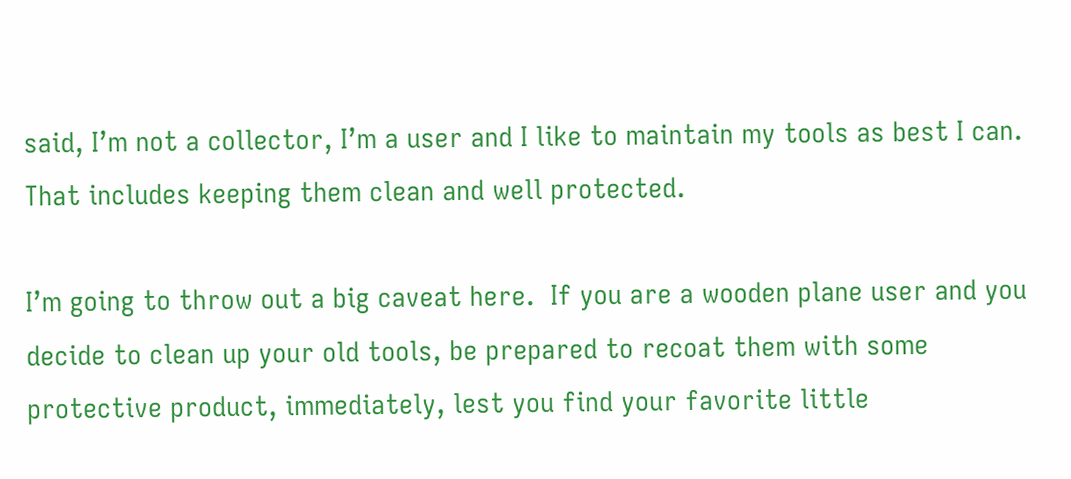said, I’m not a collector, I’m a user and I like to maintain my tools as best I can.  That includes keeping them clean and well protected.

I’m going to throw out a big caveat here.  If you are a wooden plane user and you decide to clean up your old tools, be prepared to recoat them with some protective product, immediately, lest you find your favorite little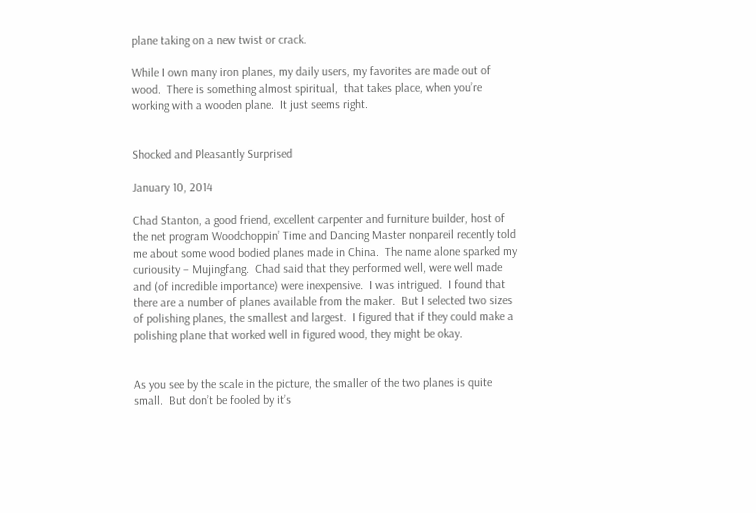plane taking on a new twist or crack.

While I own many iron planes, my daily users, my favorites are made out of wood.  There is something almost spiritual,  that takes place, when you’re working with a wooden plane.  It just seems right.


Shocked and Pleasantly Surprised

January 10, 2014

Chad Stanton, a good friend, excellent carpenter and furniture builder, host of the net program Woodchoppin’ Time and Dancing Master nonpareil recently told me about some wood bodied planes made in China.  The name alone sparked my curiousity – Mujingfang.  Chad said that they performed well, were well made and (of incredible importance) were inexpensive.  I was intrigued.  I found that there are a number of planes available from the maker.  But I selected two sizes of polishing planes, the smallest and largest.  I figured that if they could make a polishing plane that worked well in figured wood, they might be okay.


As you see by the scale in the picture, the smaller of the two planes is quite small.  But don’t be fooled by it’s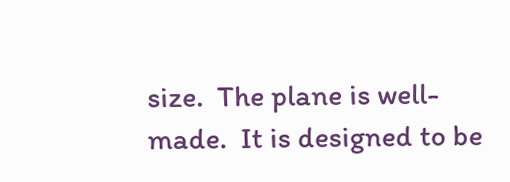size.  The plane is well-made.  It is designed to be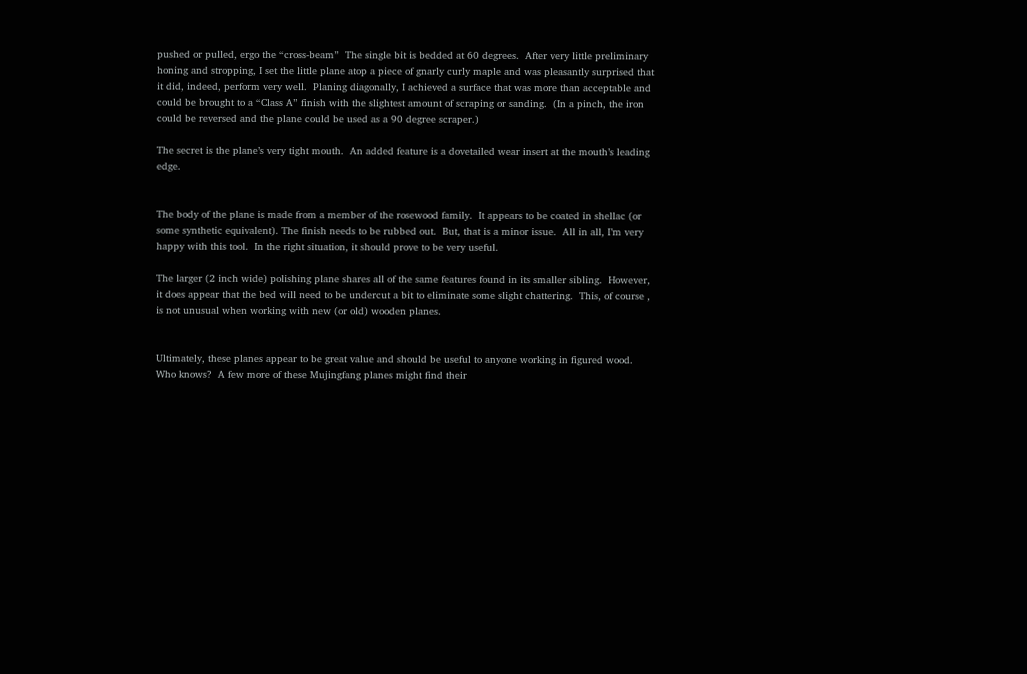pushed or pulled, ergo the “cross-beam”  The single bit is bedded at 60 degrees.  After very little preliminary honing and stropping, I set the little plane atop a piece of gnarly curly maple and was pleasantly surprised that it did, indeed, perform very well.  Planing diagonally, I achieved a surface that was more than acceptable and could be brought to a “Class A” finish with the slightest amount of scraping or sanding.  (In a pinch, the iron could be reversed and the plane could be used as a 90 degree scraper.)

The secret is the plane’s very tight mouth.  An added feature is a dovetailed wear insert at the mouth’s leading edge.


The body of the plane is made from a member of the rosewood family.  It appears to be coated in shellac (or some synthetic equivalent). The finish needs to be rubbed out.  But, that is a minor issue.  All in all, I’m very happy with this tool.  In the right situation, it should prove to be very useful.

The larger (2 inch wide) polishing plane shares all of the same features found in its smaller sibling.  However, it does appear that the bed will need to be undercut a bit to eliminate some slight chattering.  This, of course , is not unusual when working with new (or old) wooden planes.


Ultimately, these planes appear to be great value and should be useful to anyone working in figured wood.  Who knows?  A few more of these Mujingfang planes might find their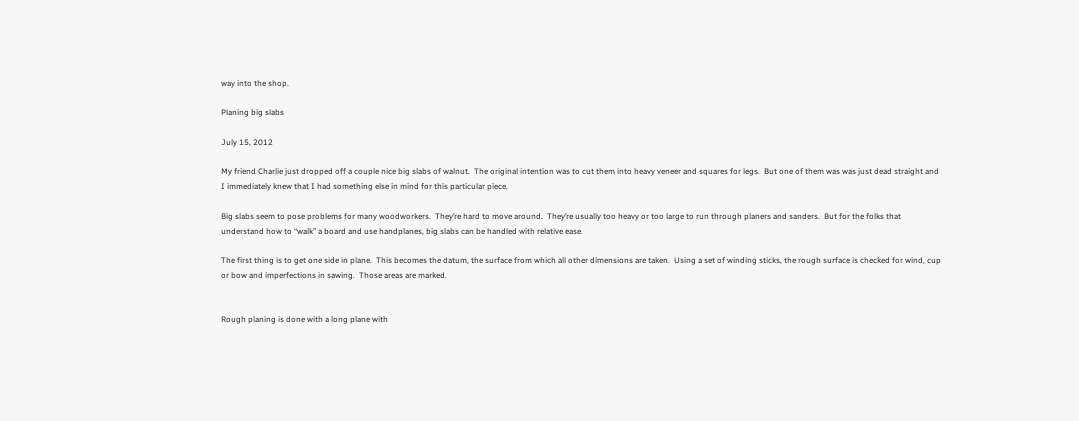way into the shop.

Planing big slabs

July 15, 2012

My friend Charlie just dropped off a couple nice big slabs of walnut.  The original intention was to cut them into heavy veneer and squares for legs.  But one of them was was just dead straight and I immediately knew that I had something else in mind for this particular piece.

Big slabs seem to pose problems for many woodworkers.  They’re hard to move around.  They’re usually too heavy or too large to run through planers and sanders.  But for the folks that understand how to “walk” a board and use handplanes, big slabs can be handled with relative ease.

The first thing is to get one side in plane.  This becomes the datum, the surface from which all other dimensions are taken.  Using a set of winding sticks, the rough surface is checked for wind, cup or bow and imperfections in sawing.  Those areas are marked.


Rough planing is done with a long plane with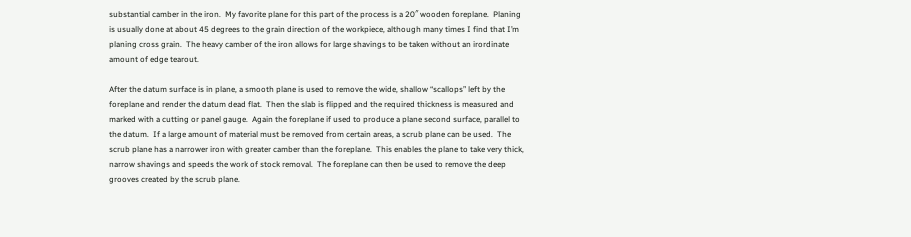substantial camber in the iron.  My favorite plane for this part of the process is a 20″ wooden foreplane.  Planing is usually done at about 45 degrees to the grain direction of the workpiece, although many times I find that I’m planing cross grain.  The heavy camber of the iron allows for large shavings to be taken without an irordinate amount of edge tearout.

After the datum surface is in plane, a smooth plane is used to remove the wide, shallow “scallops” left by the foreplane and render the datum dead flat.  Then the slab is flipped and the required thickness is measured and marked with a cutting or panel gauge.  Again the foreplane if used to produce a plane second surface, parallel to the datum.  If a large amount of material must be removed from certain areas, a scrub plane can be used.  The scrub plane has a narrower iron with greater camber than the foreplane.  This enables the plane to take very thick, narrow shavings and speeds the work of stock removal.  The foreplane can then be used to remove the deep grooves created by the scrub plane.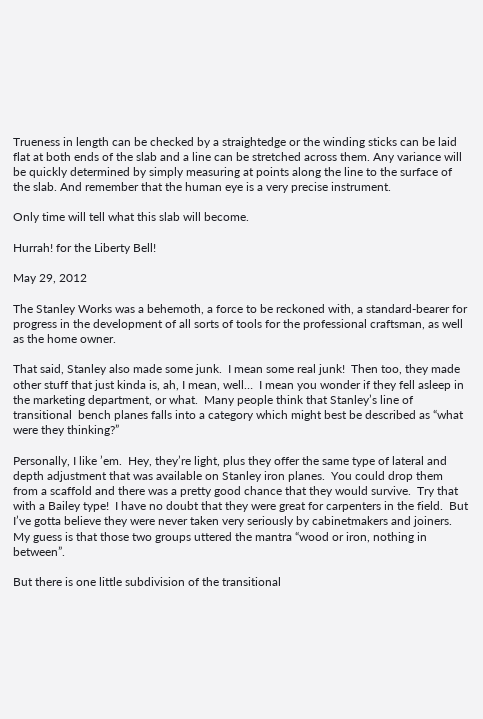Trueness in length can be checked by a straightedge or the winding sticks can be laid flat at both ends of the slab and a line can be stretched across them. Any variance will be quickly determined by simply measuring at points along the line to the surface of the slab. And remember that the human eye is a very precise instrument.

Only time will tell what this slab will become.

Hurrah! for the Liberty Bell!

May 29, 2012

The Stanley Works was a behemoth, a force to be reckoned with, a standard-bearer for progress in the development of all sorts of tools for the professional craftsman, as well as the home owner.

That said, Stanley also made some junk.  I mean some real junk!  Then too, they made other stuff that just kinda is, ah, I mean, well…  I mean you wonder if they fell asleep in the marketing department, or what.  Many people think that Stanley’s line of transitional  bench planes falls into a category which might best be described as “what were they thinking?”

Personally, I like ’em.  Hey, they’re light, plus they offer the same type of lateral and depth adjustment that was available on Stanley iron planes.  You could drop them from a scaffold and there was a pretty good chance that they would survive.  Try that with a Bailey type!  I have no doubt that they were great for carpenters in the field.  But I’ve gotta believe they were never taken very seriously by cabinetmakers and joiners.  My guess is that those two groups uttered the mantra “wood or iron, nothing in between”.

But there is one little subdivision of the transitional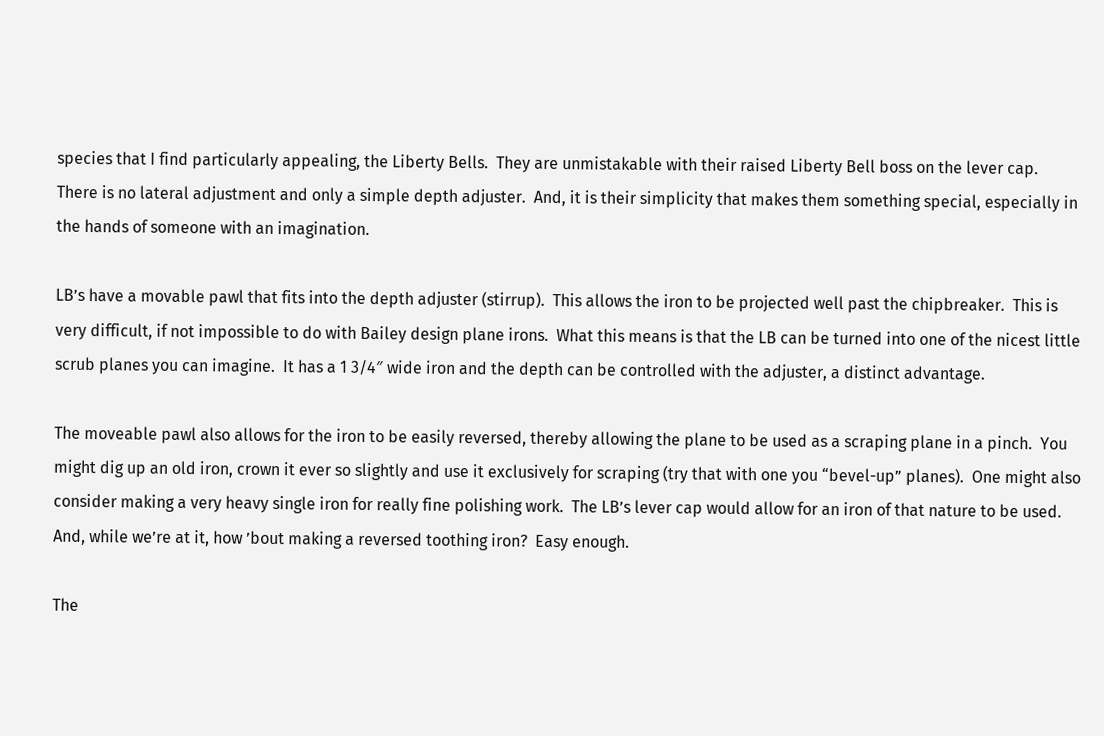species that I find particularly appealing, the Liberty Bells.  They are unmistakable with their raised Liberty Bell boss on the lever cap.  There is no lateral adjustment and only a simple depth adjuster.  And, it is their simplicity that makes them something special, especially in the hands of someone with an imagination.

LB’s have a movable pawl that fits into the depth adjuster (stirrup).  This allows the iron to be projected well past the chipbreaker.  This is very difficult, if not impossible to do with Bailey design plane irons.  What this means is that the LB can be turned into one of the nicest little scrub planes you can imagine.  It has a 1 3/4″ wide iron and the depth can be controlled with the adjuster, a distinct advantage.

The moveable pawl also allows for the iron to be easily reversed, thereby allowing the plane to be used as a scraping plane in a pinch.  You might dig up an old iron, crown it ever so slightly and use it exclusively for scraping (try that with one you “bevel-up” planes).  One might also consider making a very heavy single iron for really fine polishing work.  The LB’s lever cap would allow for an iron of that nature to be used.  And, while we’re at it, how ’bout making a reversed toothing iron?  Easy enough.

The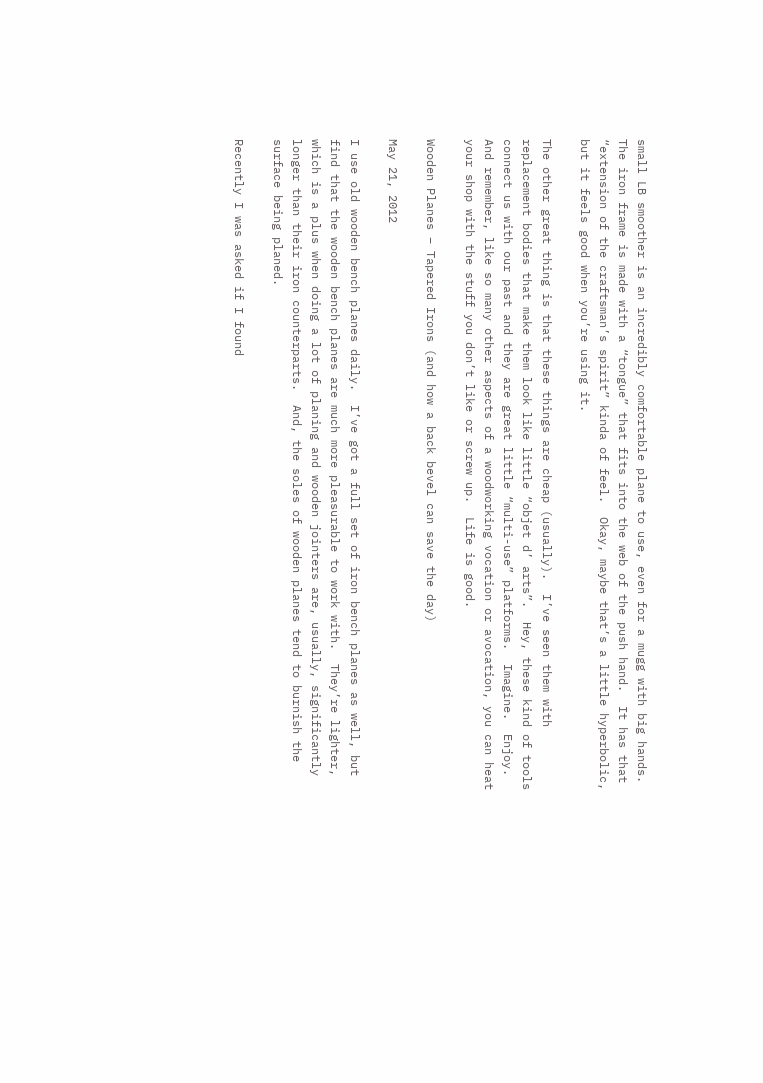small LB smoother is an incredibly comfortable plane to use, even for a mugg with big hands.  The iron frame is made with a “tongue” that fits into the web of the push hand.  It has that “extension of the craftsman’s spirit” kinda of feel.  Okay, maybe that’s a little hyperbolic, but it feels good when you’re using it.

The other great thing is that these things are cheap (usually).  I’ve seen them with replacement bodies that make them look like little “objet d’ arts”.  Hey, these kind of tools connect us with our past and they are great little “multi-use” platforms.  Imagine.  Enjoy.  And remember, like so many other aspects of a woodworking vocation or avocation, you can heat your shop with the stuff you don’t like or screw up.  Life is good.

Wooden Planes – Tapered Irons (and how a back bevel can save the day)

May 21, 2012

I use old wooden bench planes daily.  I’ve got a full set of iron bench planes as well, but find that the wooden bench planes are much more pleasurable to work with.  They’re lighter, which is a plus when doing a lot of planing and wooden jointers are, usually, significantly longer than their iron counterparts.  And, the soles of wooden planes tend to burnish the surface being planed.

Recently I was asked if I found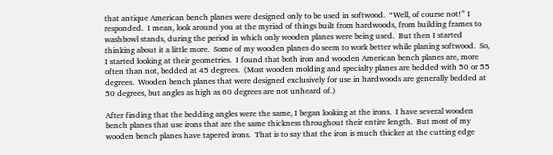that antique American bench planes were designed only to be used in softwood.  “Well, of course not!” I responded.  I mean, look around you at the myriad of things built from hardwoods, from building frames to washbowl stands, during the period in which only wooden planes were being used.  But then I started thinking about it a little more.  Some of my wooden planes do seem to work better while planing softwood.  So, I started looking at their geometries.  I found that both iron and wooden American bench planes are, more often than not, bedded at 45 degrees.  (Most wooden molding and specialty planes are bedded with 50 or 55 degrees.  Wooden bench planes that were designed exclusively for use in hardwoods are generally bedded at 50 degrees, but angles as high as 60 degrees are not unheard of.)

After finding that the bedding angles were the same, I began looking at the irons.  I have several wooden bench planes that use irons that are the same thickness throughout their entire length.  But most of my wooden bench planes have tapered irons.  That is to say that the iron is much thicker at the cutting edge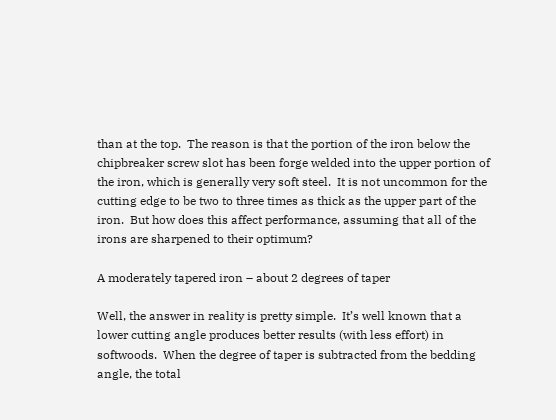than at the top.  The reason is that the portion of the iron below the chipbreaker screw slot has been forge welded into the upper portion of the iron, which is generally very soft steel.  It is not uncommon for the cutting edge to be two to three times as thick as the upper part of the iron.  But how does this affect performance, assuming that all of the irons are sharpened to their optimum?

A moderately tapered iron – about 2 degrees of taper

Well, the answer in reality is pretty simple.  It’s well known that a lower cutting angle produces better results (with less effort) in softwoods.  When the degree of taper is subtracted from the bedding angle, the total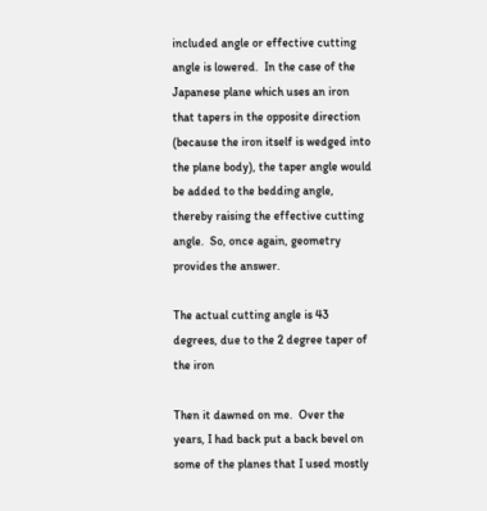included angle or effective cutting angle is lowered.  In the case of the Japanese plane which uses an iron that tapers in the opposite direction (because the iron itself is wedged into the plane body), the taper angle would be added to the bedding angle, thereby raising the effective cutting angle.  So, once again, geometry provides the answer.

The actual cutting angle is 43 degrees, due to the 2 degree taper of the iron

Then it dawned on me.  Over the years, I had back put a back bevel on some of the planes that I used mostly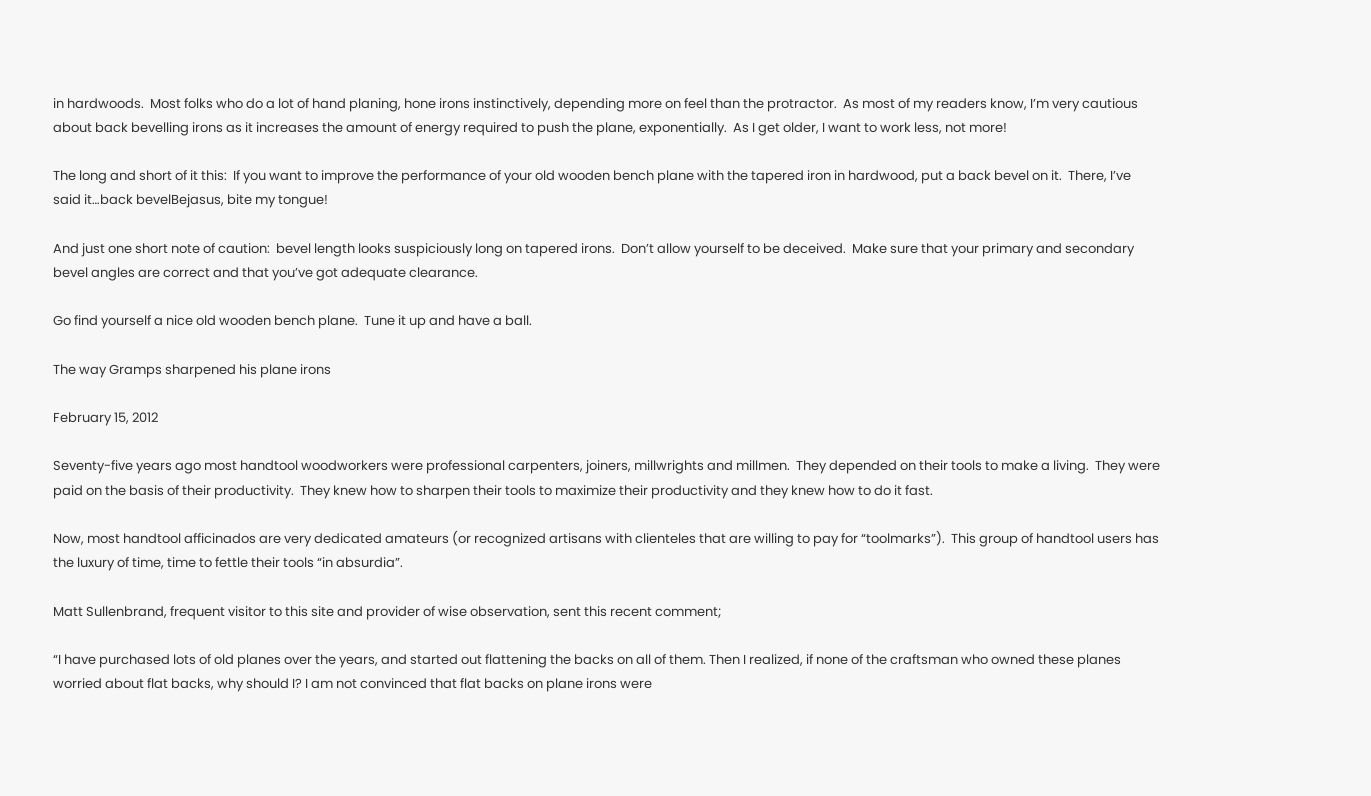in hardwoods.  Most folks who do a lot of hand planing, hone irons instinctively, depending more on feel than the protractor.  As most of my readers know, I’m very cautious about back bevelling irons as it increases the amount of energy required to push the plane, exponentially.  As I get older, I want to work less, not more!

The long and short of it this:  If you want to improve the performance of your old wooden bench plane with the tapered iron in hardwood, put a back bevel on it.  There, I’ve said it…back bevelBejasus, bite my tongue!

And just one short note of caution:  bevel length looks suspiciously long on tapered irons.  Don’t allow yourself to be deceived.  Make sure that your primary and secondary bevel angles are correct and that you’ve got adequate clearance.

Go find yourself a nice old wooden bench plane.  Tune it up and have a ball.

The way Gramps sharpened his plane irons

February 15, 2012

Seventy-five years ago most handtool woodworkers were professional carpenters, joiners, millwrights and millmen.  They depended on their tools to make a living.  They were paid on the basis of their productivity.  They knew how to sharpen their tools to maximize their productivity and they knew how to do it fast.

Now, most handtool afficinados are very dedicated amateurs (or recognized artisans with clienteles that are willing to pay for “toolmarks”).  This group of handtool users has the luxury of time, time to fettle their tools “in absurdia”.

Matt Sullenbrand, frequent visitor to this site and provider of wise observation, sent this recent comment;

“I have purchased lots of old planes over the years, and started out flattening the backs on all of them. Then I realized, if none of the craftsman who owned these planes worried about flat backs, why should I? I am not convinced that flat backs on plane irons were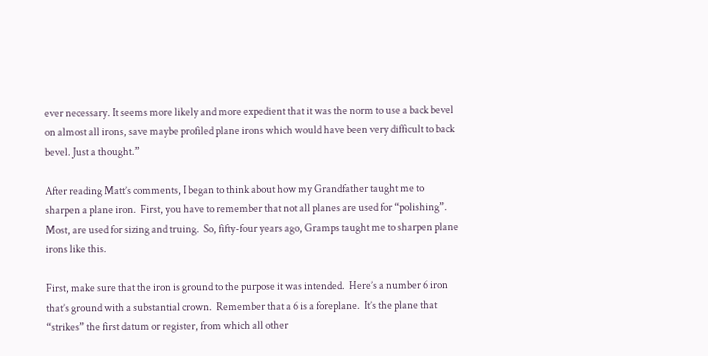ever necessary. It seems more likely and more expedient that it was the norm to use a back bevel on almost all irons, save maybe profiled plane irons which would have been very difficult to back bevel. Just a thought.”

After reading Matt’s comments, I began to think about how my Grandfather taught me to sharpen a plane iron.  First, you have to remember that not all planes are used for “polishing”.  Most, are used for sizing and truing.  So, fifty-four years ago, Gramps taught me to sharpen plane irons like this.

First, make sure that the iron is ground to the purpose it was intended.  Here’s a number 6 iron that’s ground with a substantial crown.  Remember that a 6 is a foreplane.  It’s the plane that “strikes” the first datum or register, from which all other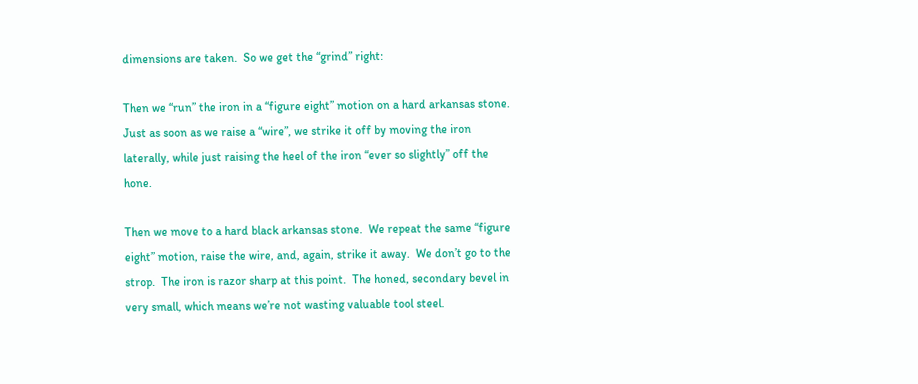dimensions are taken.  So we get the “grind” right:

Then we “run” the iron in a “figure eight” motion on a hard arkansas stone.  Just as soon as we raise a “wire”, we strike it off by moving the iron laterally, while just raising the heel of the iron “ever so slightly” off the hone.

Then we move to a hard black arkansas stone.  We repeat the same “figure eight” motion, raise the wire, and, again, strike it away.  We don’t go to the strop.  The iron is razor sharp at this point.  The honed, secondary bevel in very small, which means we’re not wasting valuable tool steel.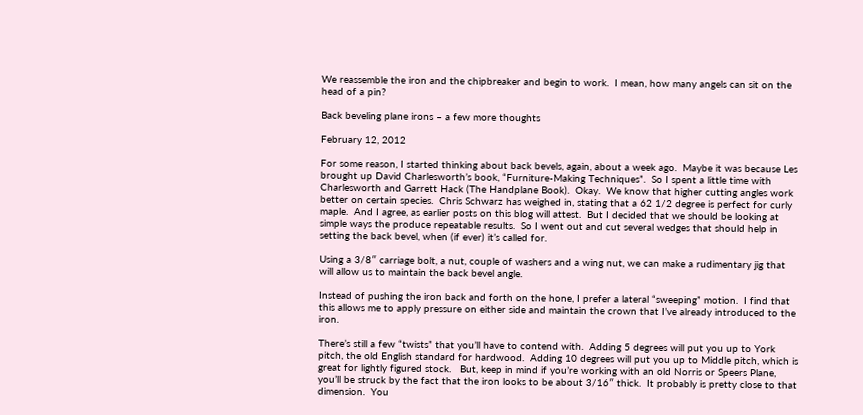We reassemble the iron and the chipbreaker and begin to work.  I mean, how many angels can sit on the head of a pin?

Back beveling plane irons – a few more thoughts

February 12, 2012

For some reason, I started thinking about back bevels, again, about a week ago.  Maybe it was because Les brought up David Charlesworth’s book, “Furniture-Making Techniques”.  So I spent a little time with Charlesworth and Garrett Hack (The Handplane Book).  Okay.  We know that higher cutting angles work better on certain species.  Chris Schwarz has weighed in, stating that a 62 1/2 degree is perfect for curly maple.  And I agree, as earlier posts on this blog will attest.  But I decided that we should be looking at simple ways the produce repeatable results.  So I went out and cut several wedges that should help in setting the back bevel, when (if ever) it’s called for.

Using a 3/8″ carriage bolt, a nut, couple of washers and a wing nut, we can make a rudimentary jig that will allow us to maintain the back bevel angle.

Instead of pushing the iron back and forth on the hone, I prefer a lateral “sweeping” motion.  I find that this allows me to apply pressure on either side and maintain the crown that I’ve already introduced to the iron.

There’s still a few “twists” that you’ll have to contend with.  Adding 5 degrees will put you up to York pitch, the old English standard for hardwood.  Adding 10 degrees will put you up to Middle pitch, which is great for lightly figured stock.   But, keep in mind if you’re working with an old Norris or Speers Plane, you’ll be struck by the fact that the iron looks to be about 3/16″ thick.  It probably is pretty close to that dimension.  You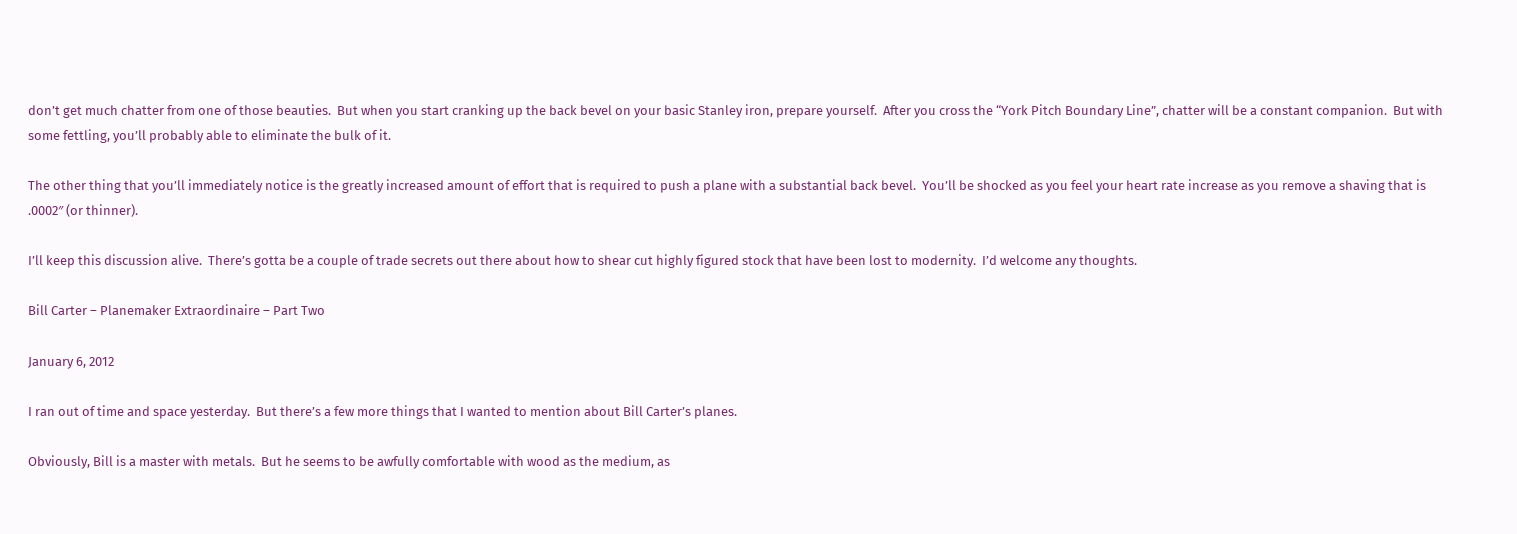don’t get much chatter from one of those beauties.  But when you start cranking up the back bevel on your basic Stanley iron, prepare yourself.  After you cross the “York Pitch Boundary Line”, chatter will be a constant companion.  But with some fettling, you’ll probably able to eliminate the bulk of it.

The other thing that you’ll immediately notice is the greatly increased amount of effort that is required to push a plane with a substantial back bevel.  You’ll be shocked as you feel your heart rate increase as you remove a shaving that is .0002″ (or thinner).

I’ll keep this discussion alive.  There’s gotta be a couple of trade secrets out there about how to shear cut highly figured stock that have been lost to modernity.  I’d welcome any thoughts.

Bill Carter – Planemaker Extraordinaire – Part Two

January 6, 2012

I ran out of time and space yesterday.  But there’s a few more things that I wanted to mention about Bill Carter’s planes.

Obviously, Bill is a master with metals.  But he seems to be awfully comfortable with wood as the medium, as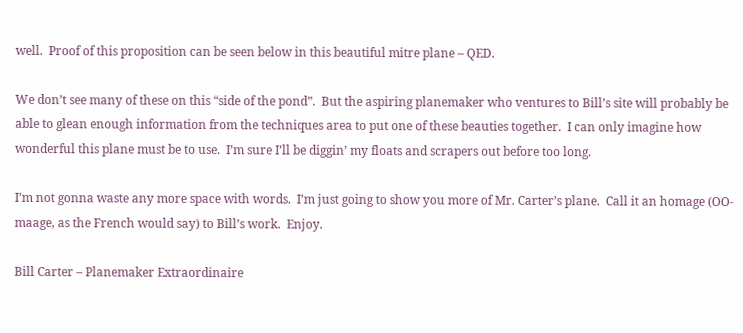well.  Proof of this proposition can be seen below in this beautiful mitre plane – QED.

We don’t see many of these on this “side of the pond”.  But the aspiring planemaker who ventures to Bill’s site will probably be able to glean enough information from the techniques area to put one of these beauties together.  I can only imagine how wonderful this plane must be to use.  I’m sure I’ll be diggin’ my floats and scrapers out before too long.

I’m not gonna waste any more space with words.  I’m just going to show you more of Mr. Carter’s plane.  Call it an homage (OO-maage, as the French would say) to Bill’s work.  Enjoy.

Bill Carter – Planemaker Extraordinaire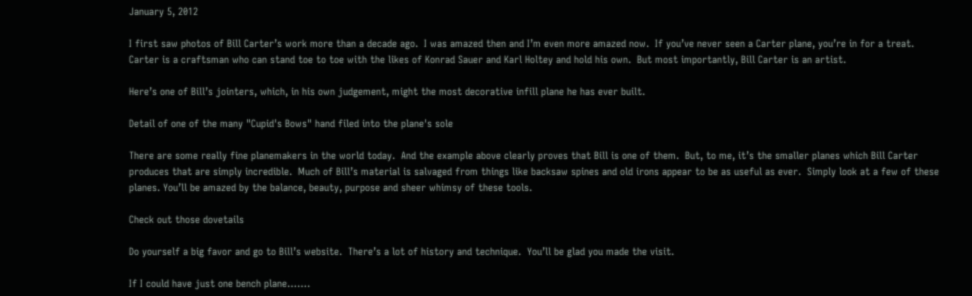January 5, 2012

I first saw photos of Bill Carter’s work more than a decade ago.  I was amazed then and I’m even more amazed now.  If you’ve never seen a Carter plane, you’re in for a treat.  Carter is a craftsman who can stand toe to toe with the likes of Konrad Sauer and Karl Holtey and hold his own.  But most importantly, Bill Carter is an artist.

Here’s one of Bill’s jointers, which, in his own judgement, might the most decorative infill plane he has ever built.

Detail of one of the many "Cupid's Bows" hand filed into the plane's sole

There are some really fine planemakers in the world today.  And the example above clearly proves that Bill is one of them.  But, to me, it’s the smaller planes which Bill Carter produces that are simply incredible.  Much of Bill’s material is salvaged from things like backsaw spines and old irons appear to be as useful as ever.  Simply look at a few of these planes. You’ll be amazed by the balance, beauty, purpose and sheer whimsy of these tools.

Check out those dovetails

Do yourself a big favor and go to Bill’s website.  There’s a lot of history and technique.  You’ll be glad you made the visit.

If I could have just one bench plane…….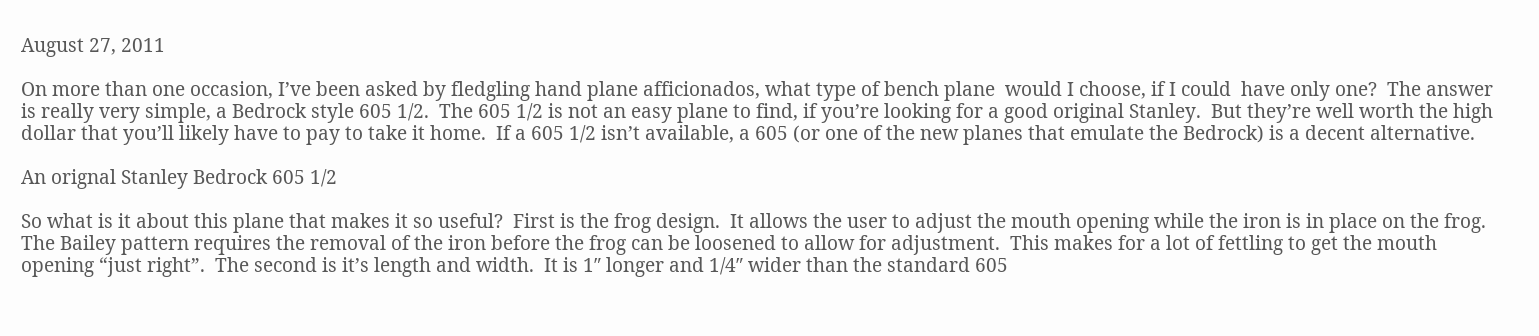August 27, 2011

On more than one occasion, I’ve been asked by fledgling hand plane afficionados, what type of bench plane  would I choose, if I could  have only one?  The answer is really very simple, a Bedrock style 605 1/2.  The 605 1/2 is not an easy plane to find, if you’re looking for a good original Stanley.  But they’re well worth the high dollar that you’ll likely have to pay to take it home.  If a 605 1/2 isn’t available, a 605 (or one of the new planes that emulate the Bedrock) is a decent alternative.

An orignal Stanley Bedrock 605 1/2

So what is it about this plane that makes it so useful?  First is the frog design.  It allows the user to adjust the mouth opening while the iron is in place on the frog.  The Bailey pattern requires the removal of the iron before the frog can be loosened to allow for adjustment.  This makes for a lot of fettling to get the mouth opening “just right”.  The second is it’s length and width.  It is 1″ longer and 1/4″ wider than the standard 605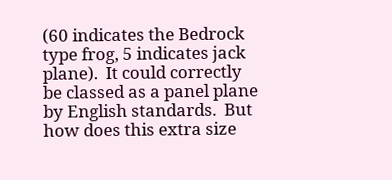(60 indicates the Bedrock type frog, 5 indicates jack plane).  It could correctly be classed as a panel plane by English standards.  But how does this extra size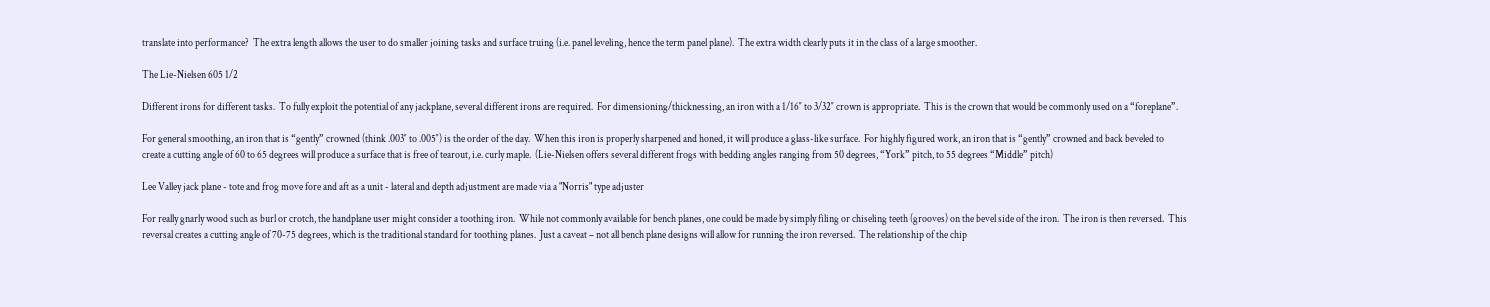translate into performance?  The extra length allows the user to do smaller joining tasks and surface truing (i.e. panel leveling, hence the term panel plane).  The extra width clearly puts it in the class of a large smoother.

The Lie-Nielsen 605 1/2

Different irons for different tasks.  To fully exploit the potential of any jackplane, several different irons are required.  For dimensioning/thicknessing, an iron with a 1/16″ to 3/32″ crown is appropriate.  This is the crown that would be commonly used on a “foreplane”.

For general smoothing, an iron that is “gently” crowned (think .003″ to .005″) is the order of the day.  When this iron is properly sharpened and honed, it will produce a glass-like surface.  For highly figured work, an iron that is “gently” crowned and back beveled to create a cutting angle of 60 to 65 degrees will produce a surface that is free of tearout, i.e. curly maple.  (Lie-Nielsen offers several different frogs with bedding angles ranging from 50 degrees, “York” pitch, to 55 degrees “Middle” pitch)

Lee Valley jack plane - tote and frog move fore and aft as a unit - lateral and depth adjustment are made via a "Norris" type adjuster

For really gnarly wood such as burl or crotch, the handplane user might consider a toothing iron.  While not commonly available for bench planes, one could be made by simply filing or chiseling teeth (grooves) on the bevel side of the iron.  The iron is then reversed.  This reversal creates a cutting angle of 70-75 degrees, which is the traditional standard for toothing planes.  Just a caveat – not all bench plane designs will allow for running the iron reversed.  The relationship of the chip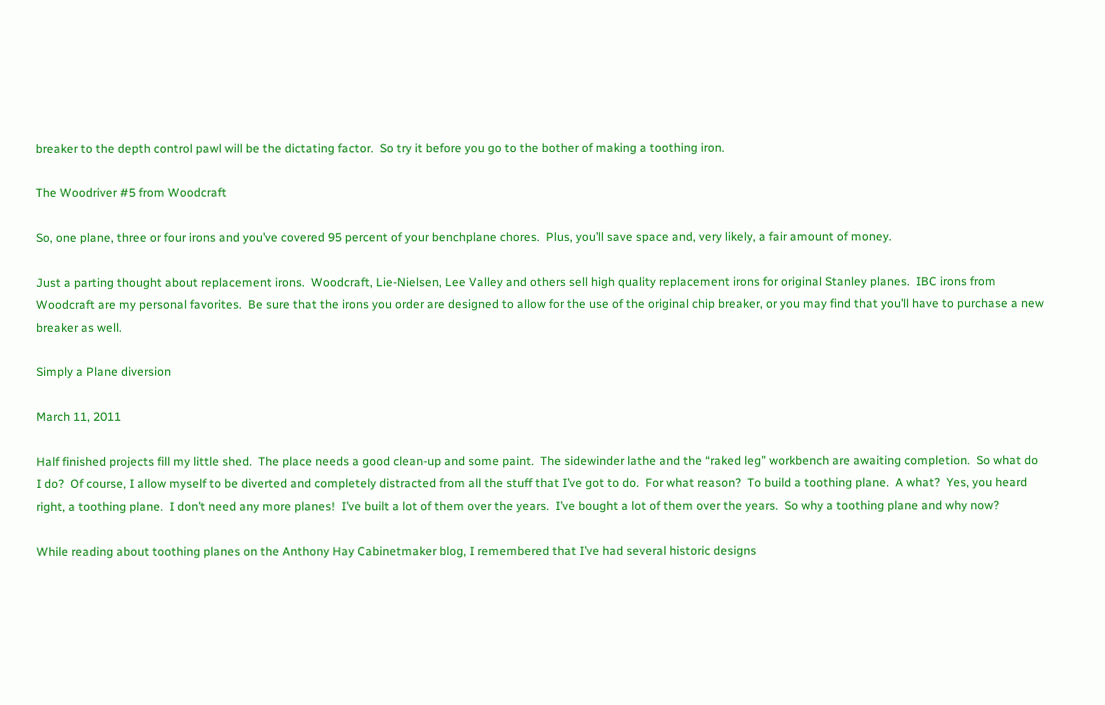breaker to the depth control pawl will be the dictating factor.  So try it before you go to the bother of making a toothing iron.

The Woodriver #5 from Woodcraft

So, one plane, three or four irons and you’ve covered 95 percent of your benchplane chores.  Plus, you’ll save space and, very likely, a fair amount of money.

Just a parting thought about replacement irons.  Woodcraft, Lie-Nielsen, Lee Valley and others sell high quality replacement irons for original Stanley planes.  IBC irons from Woodcraft are my personal favorites.  Be sure that the irons you order are designed to allow for the use of the original chip breaker, or you may find that you’ll have to purchase a new breaker as well.

Simply a Plane diversion

March 11, 2011

Half finished projects fill my little shed.  The place needs a good clean-up and some paint.  The sidewinder lathe and the “raked leg” workbench are awaiting completion.  So what do I do?  Of course, I allow myself to be diverted and completely distracted from all the stuff that I’ve got to do.  For what reason?  To build a toothing plane.  A what?  Yes, you heard right, a toothing plane.  I don’t need any more planes!  I’ve built a lot of them over the years.  I’ve bought a lot of them over the years.  So why a toothing plane and why now?

While reading about toothing planes on the Anthony Hay Cabinetmaker blog, I remembered that I’ve had several historic designs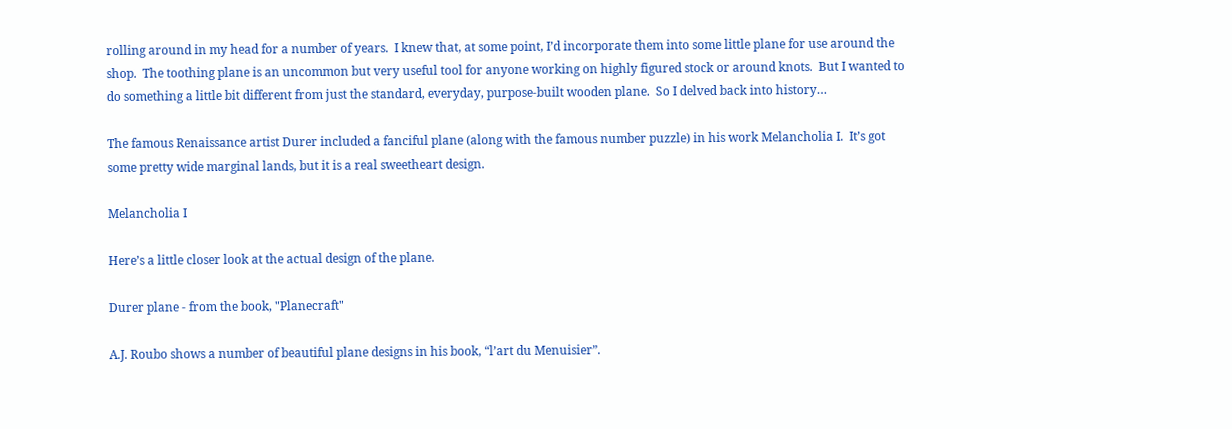rolling around in my head for a number of years.  I knew that, at some point, I’d incorporate them into some little plane for use around the shop.  The toothing plane is an uncommon but very useful tool for anyone working on highly figured stock or around knots.  But I wanted to do something a little bit different from just the standard, everyday, purpose-built wooden plane.  So I delved back into history…

The famous Renaissance artist Durer included a fanciful plane (along with the famous number puzzle) in his work Melancholia I.  It’s got some pretty wide marginal lands, but it is a real sweetheart design.

Melancholia I

Here’s a little closer look at the actual design of the plane.

Durer plane - from the book, "Planecraft"

A.J. Roubo shows a number of beautiful plane designs in his book, “l’art du Menuisier”.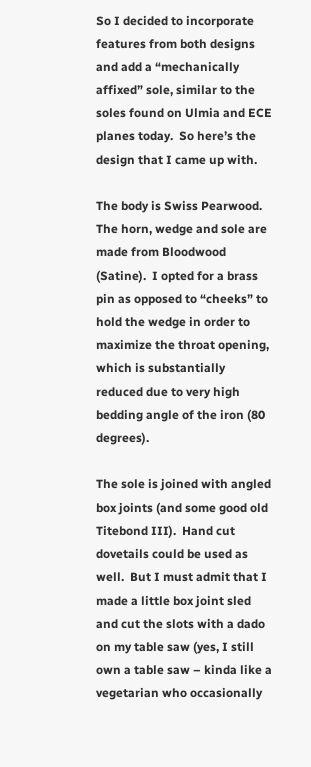So I decided to incorporate features from both designs and add a “mechanically affixed” sole, similar to the soles found on Ulmia and ECE planes today.  So here’s the design that I came up with.

The body is Swiss Pearwood.  The horn, wedge and sole are made from Bloodwood (Satine).  I opted for a brass pin as opposed to “cheeks” to hold the wedge in order to maximize the throat opening, which is substantially reduced due to very high bedding angle of the iron (80 degrees).

The sole is joined with angled box joints (and some good old Titebond III).  Hand cut dovetails could be used as well.  But I must admit that I made a little box joint sled and cut the slots with a dado on my table saw (yes, I still own a table saw – kinda like a vegetarian who occasionally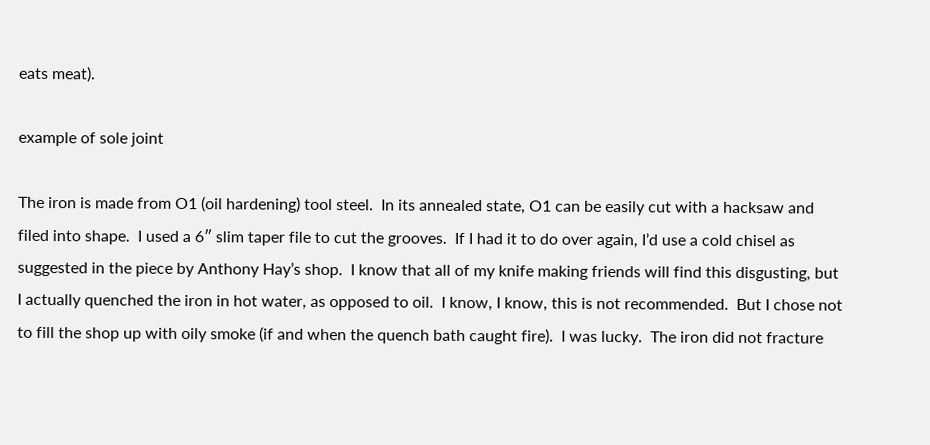eats meat).

example of sole joint

The iron is made from O1 (oil hardening) tool steel.  In its annealed state, O1 can be easily cut with a hacksaw and filed into shape.  I used a 6″ slim taper file to cut the grooves.  If I had it to do over again, I’d use a cold chisel as suggested in the piece by Anthony Hay’s shop.  I know that all of my knife making friends will find this disgusting, but I actually quenched the iron in hot water, as opposed to oil.  I know, I know, this is not recommended.  But I chose not to fill the shop up with oily smoke (if and when the quench bath caught fire).  I was lucky.  The iron did not fracture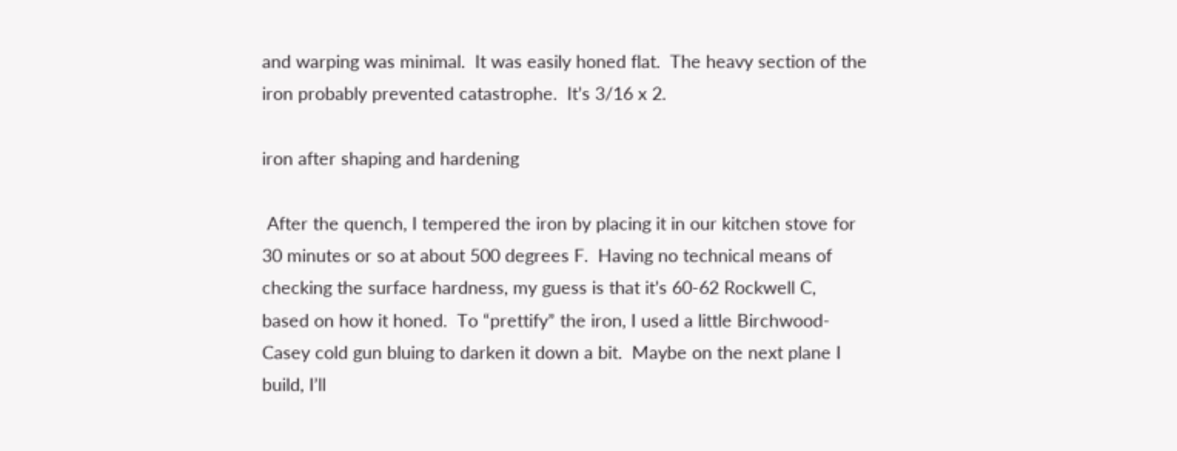and warping was minimal.  It was easily honed flat.  The heavy section of the iron probably prevented catastrophe.  It’s 3/16 x 2.

iron after shaping and hardening

 After the quench, I tempered the iron by placing it in our kitchen stove for 30 minutes or so at about 500 degrees F.  Having no technical means of checking the surface hardness, my guess is that it’s 60-62 Rockwell C, based on how it honed.  To “prettify” the iron, I used a little Birchwood-Casey cold gun bluing to darken it down a bit.  Maybe on the next plane I build, I’ll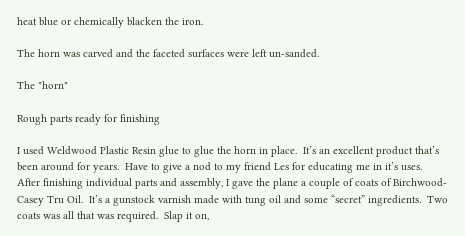heat blue or chemically blacken the iron.

The horn was carved and the faceted surfaces were left un-sanded.

The "horn"

Rough parts ready for finishing

I used Weldwood Plastic Resin glue to glue the horn in place.  It’s an excellent product that’s been around for years.  Have to give a nod to my friend Les for educating me in it’s uses.  After finishing individual parts and assembly, I gave the plane a couple of coats of Birchwood-Casey Tru Oil.  It’s a gunstock varnish made with tung oil and some “secret” ingredients.  Two coats was all that was required.  Slap it on,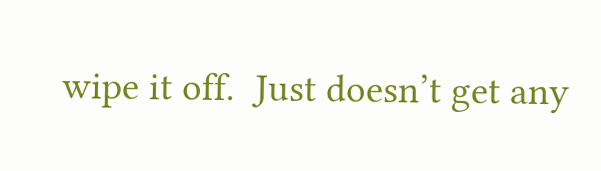wipe it off.  Just doesn’t get any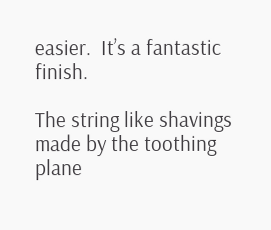easier.  It’s a fantastic finish.

The string like shavings made by the toothing plane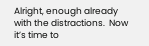Alright, enough already with the distractions.  Now it’s time to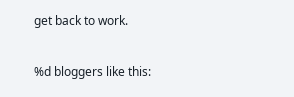get back to work.

%d bloggers like this: